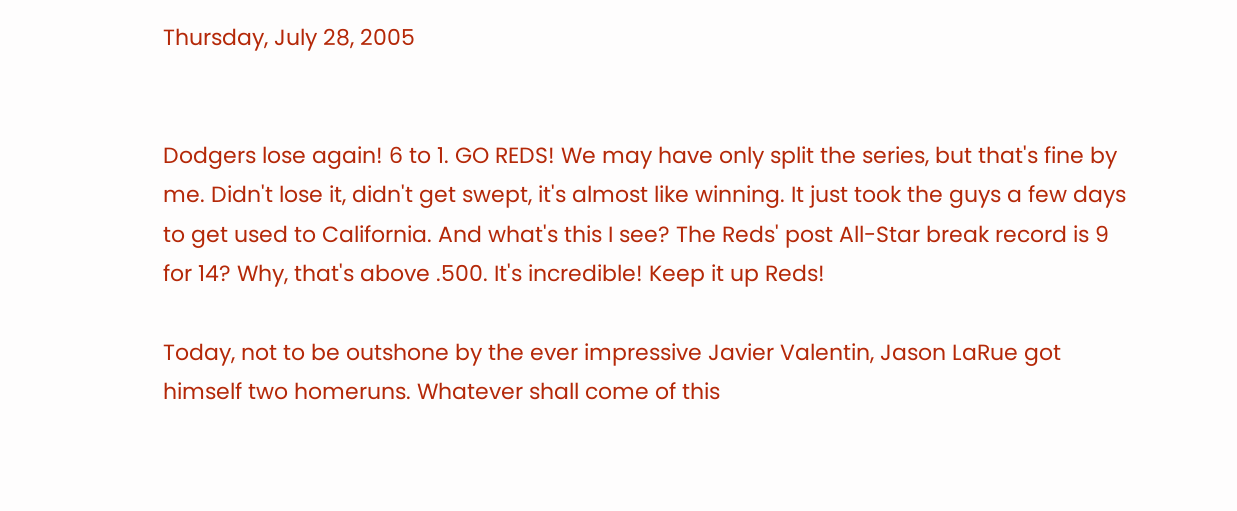Thursday, July 28, 2005


Dodgers lose again! 6 to 1. GO REDS! We may have only split the series, but that's fine by me. Didn't lose it, didn't get swept, it's almost like winning. It just took the guys a few days to get used to California. And what's this I see? The Reds' post All-Star break record is 9 for 14? Why, that's above .500. It's incredible! Keep it up Reds!

Today, not to be outshone by the ever impressive Javier Valentin, Jason LaRue got himself two homeruns. Whatever shall come of this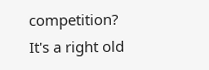competition? It's a right old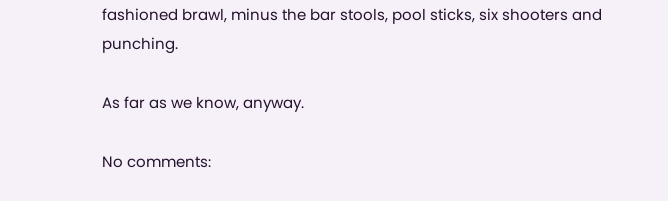fashioned brawl, minus the bar stools, pool sticks, six shooters and punching.

As far as we know, anyway.

No comments: